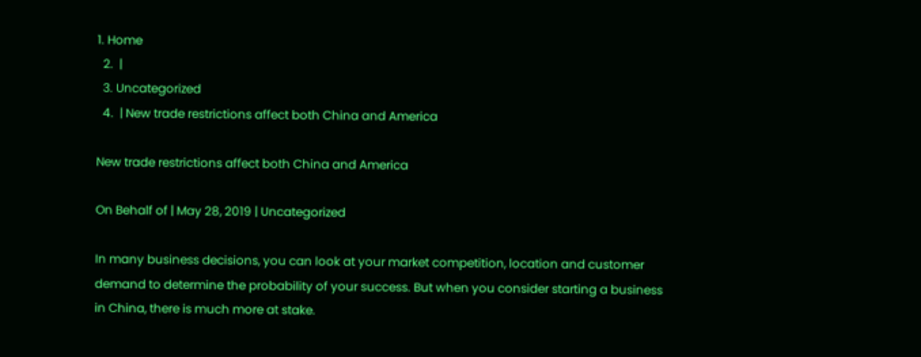1. Home
  2.  |
  3. Uncategorized
  4.  | New trade restrictions affect both China and America

New trade restrictions affect both China and America

On Behalf of | May 28, 2019 | Uncategorized

In many business decisions, you can look at your market competition, location and customer demand to determine the probability of your success. But when you consider starting a business in China, there is much more at stake.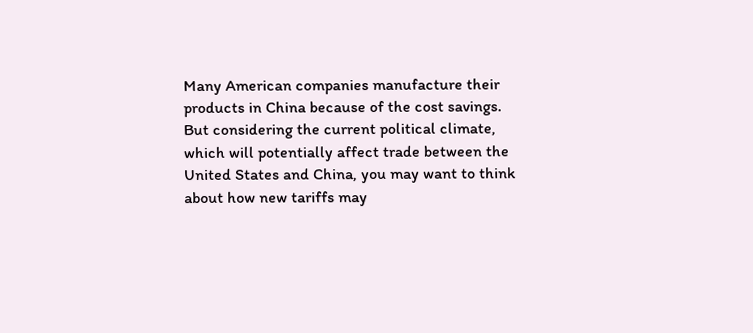Many American companies manufacture their products in China because of the cost savings. But considering the current political climate, which will potentially affect trade between the United States and China, you may want to think about how new tariffs may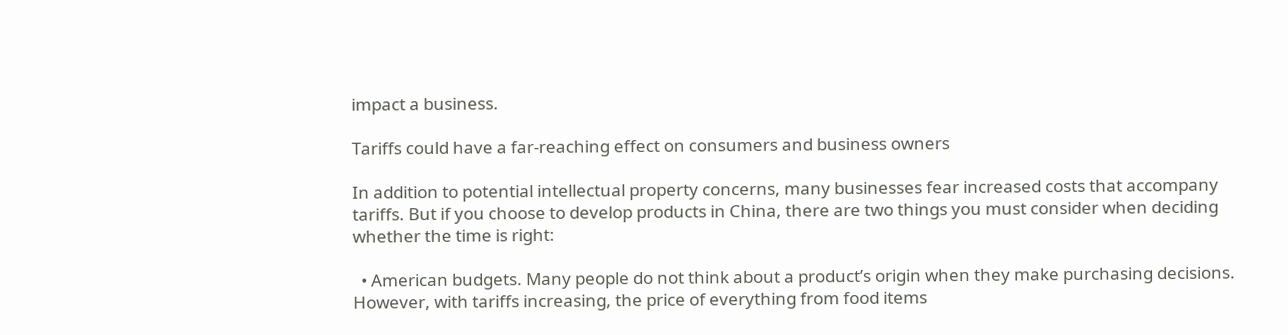impact a business.

Tariffs could have a far-reaching effect on consumers and business owners

In addition to potential intellectual property concerns, many businesses fear increased costs that accompany tariffs. But if you choose to develop products in China, there are two things you must consider when deciding whether the time is right:

  • American budgets. Many people do not think about a product’s origin when they make purchasing decisions. However, with tariffs increasing, the price of everything from food items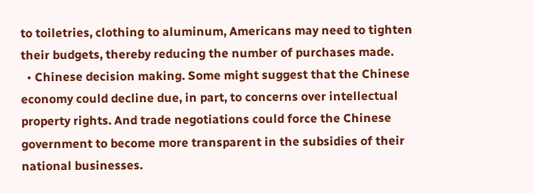to toiletries, clothing to aluminum, Americans may need to tighten their budgets, thereby reducing the number of purchases made.
  • Chinese decision making. Some might suggest that the Chinese economy could decline due, in part, to concerns over intellectual property rights. And trade negotiations could force the Chinese government to become more transparent in the subsidies of their national businesses.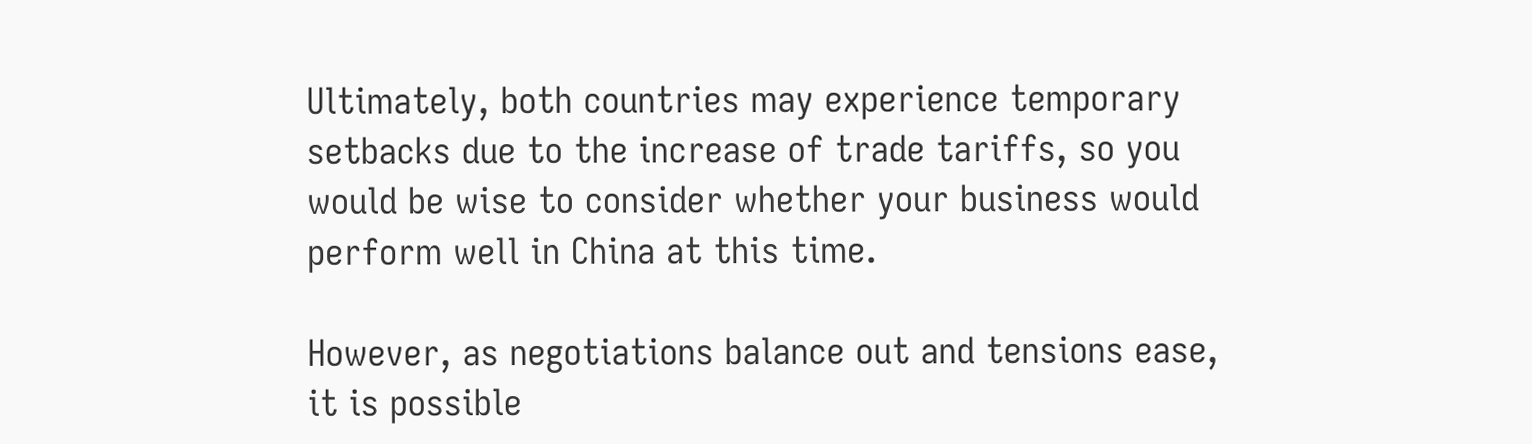Ultimately, both countries may experience temporary setbacks due to the increase of trade tariffs, so you would be wise to consider whether your business would perform well in China at this time.

However, as negotiations balance out and tensions ease, it is possible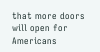that more doors will open for Americans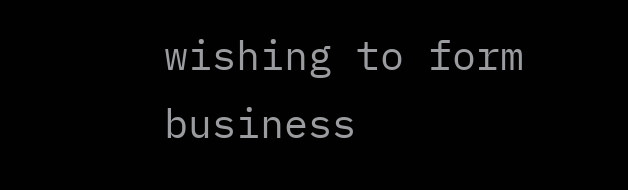wishing to form business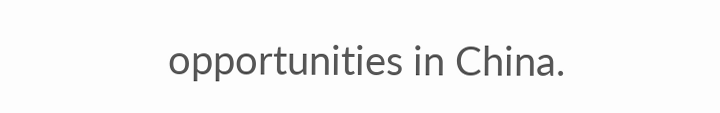opportunities in China.